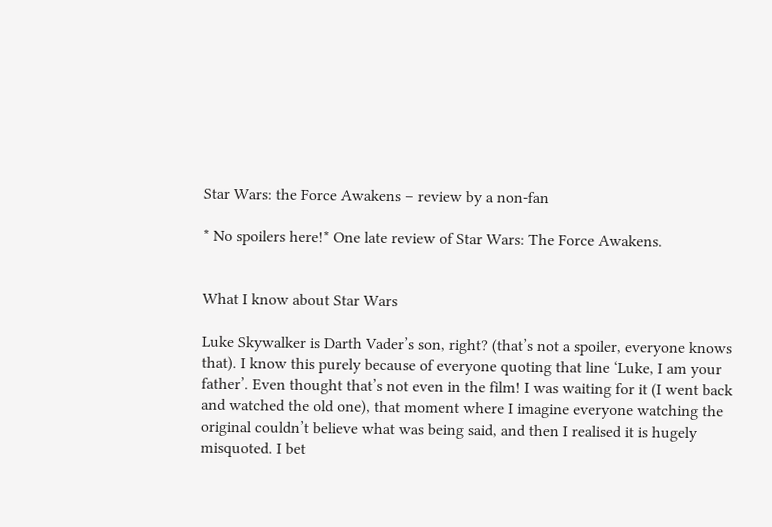Star Wars: the Force Awakens – review by a non-fan

* No spoilers here!* One late review of Star Wars: The Force Awakens.


What I know about Star Wars

Luke Skywalker is Darth Vader’s son, right? (that’s not a spoiler, everyone knows that). I know this purely because of everyone quoting that line ‘Luke, I am your father’. Even thought that’s not even in the film! I was waiting for it (I went back and watched the old one), that moment where I imagine everyone watching the original couldn’t believe what was being said, and then I realised it is hugely misquoted. I bet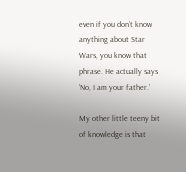even if you don’t know anything about Star Wars, you know that phrase. He actually says ‘No, I am your father.’

My other little teeny bit of knowledge is that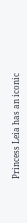Princess Leia has an iconic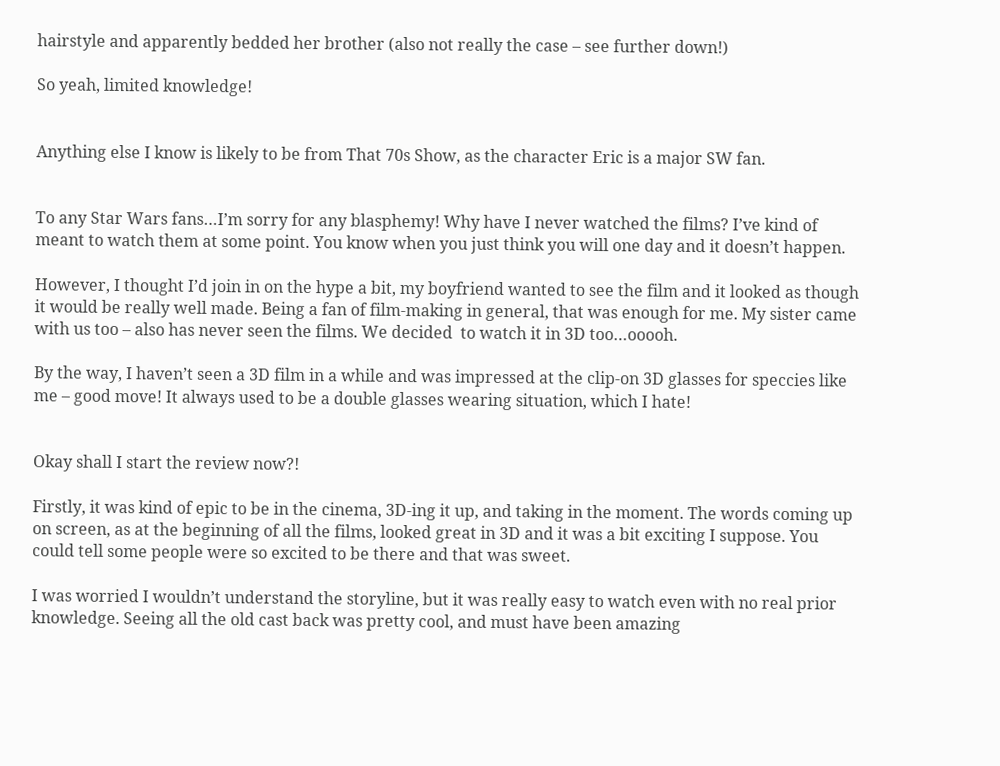hairstyle and apparently bedded her brother (also not really the case – see further down!)

So yeah, limited knowledge!


Anything else I know is likely to be from That 70s Show, as the character Eric is a major SW fan.


To any Star Wars fans…I’m sorry for any blasphemy! Why have I never watched the films? I’ve kind of meant to watch them at some point. You know when you just think you will one day and it doesn’t happen.

However, I thought I’d join in on the hype a bit, my boyfriend wanted to see the film and it looked as though it would be really well made. Being a fan of film-making in general, that was enough for me. My sister came with us too – also has never seen the films. We decided  to watch it in 3D too…ooooh.

By the way, I haven’t seen a 3D film in a while and was impressed at the clip-on 3D glasses for speccies like me – good move! It always used to be a double glasses wearing situation, which I hate!


Okay shall I start the review now?!

Firstly, it was kind of epic to be in the cinema, 3D-ing it up, and taking in the moment. The words coming up on screen, as at the beginning of all the films, looked great in 3D and it was a bit exciting I suppose. You could tell some people were so excited to be there and that was sweet.

I was worried I wouldn’t understand the storyline, but it was really easy to watch even with no real prior knowledge. Seeing all the old cast back was pretty cool, and must have been amazing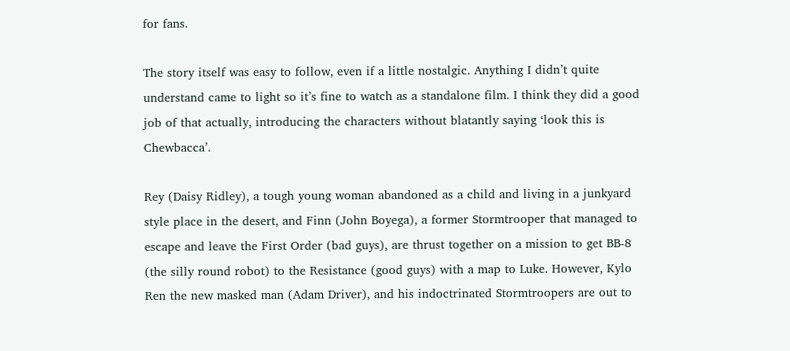for fans.

The story itself was easy to follow, even if a little nostalgic. Anything I didn’t quite understand came to light so it’s fine to watch as a standalone film. I think they did a good job of that actually, introducing the characters without blatantly saying ‘look this is Chewbacca’.

Rey (Daisy Ridley), a tough young woman abandoned as a child and living in a junkyard style place in the desert, and Finn (John Boyega), a former Stormtrooper that managed to escape and leave the First Order (bad guys), are thrust together on a mission to get BB-8 (the silly round robot) to the Resistance (good guys) with a map to Luke. However, Kylo Ren the new masked man (Adam Driver), and his indoctrinated Stormtroopers are out to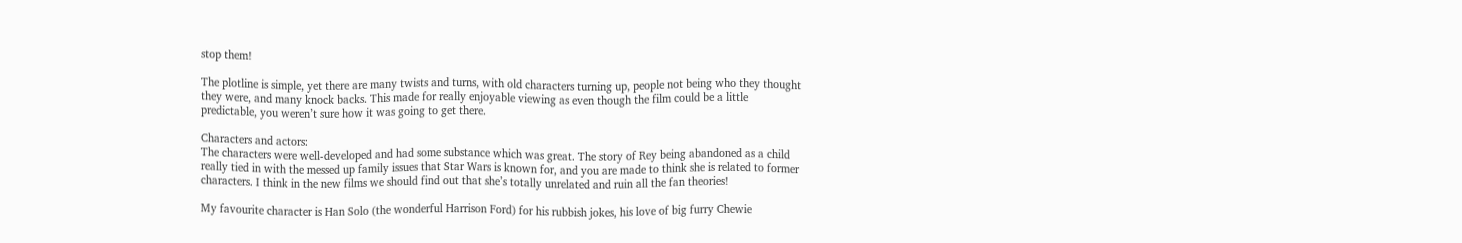stop them!

The plotline is simple, yet there are many twists and turns, with old characters turning up, people not being who they thought they were, and many knock backs. This made for really enjoyable viewing as even though the film could be a little predictable, you weren’t sure how it was going to get there.

Characters and actors:
The characters were well-developed and had some substance which was great. The story of Rey being abandoned as a child really tied in with the messed up family issues that Star Wars is known for, and you are made to think she is related to former characters. I think in the new films we should find out that she’s totally unrelated and ruin all the fan theories!

My favourite character is Han Solo (the wonderful Harrison Ford) for his rubbish jokes, his love of big furry Chewie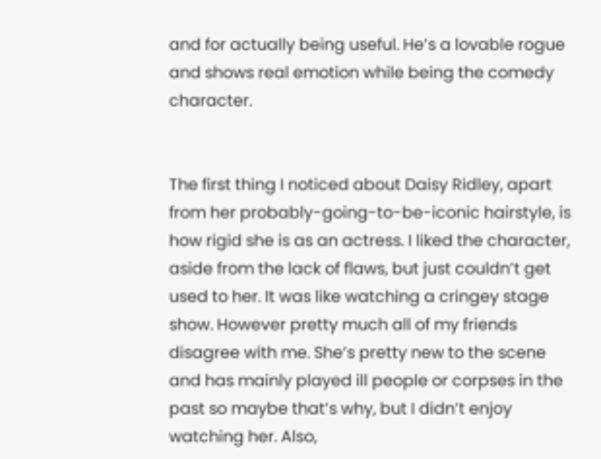and for actually being useful. He’s a lovable rogue and shows real emotion while being the comedy character.


The first thing I noticed about Daisy Ridley, apart from her probably-going-to-be-iconic hairstyle, is how rigid she is as an actress. I liked the character, aside from the lack of flaws, but just couldn’t get used to her. It was like watching a cringey stage show. However pretty much all of my friends disagree with me. She’s pretty new to the scene and has mainly played ill people or corpses in the past so maybe that’s why, but I didn’t enjoy watching her. Also,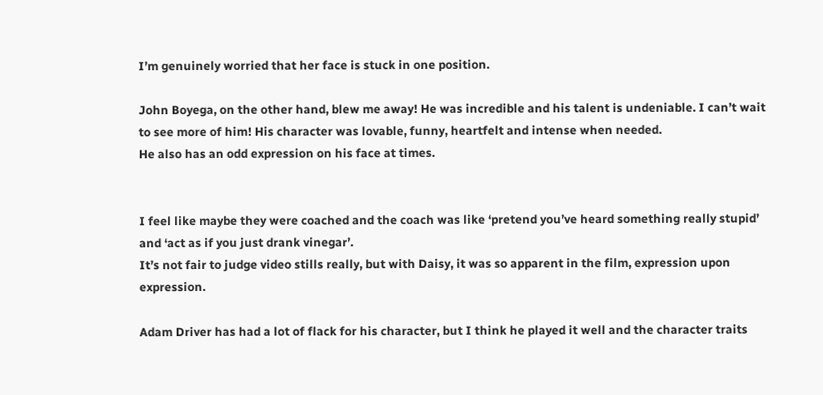I’m genuinely worried that her face is stuck in one position.

John Boyega, on the other hand, blew me away! He was incredible and his talent is undeniable. I can’t wait to see more of him! His character was lovable, funny, heartfelt and intense when needed.
He also has an odd expression on his face at times.


I feel like maybe they were coached and the coach was like ‘pretend you’ve heard something really stupid’ and ‘act as if you just drank vinegar’.
It’s not fair to judge video stills really, but with Daisy, it was so apparent in the film, expression upon expression.

Adam Driver has had a lot of flack for his character, but I think he played it well and the character traits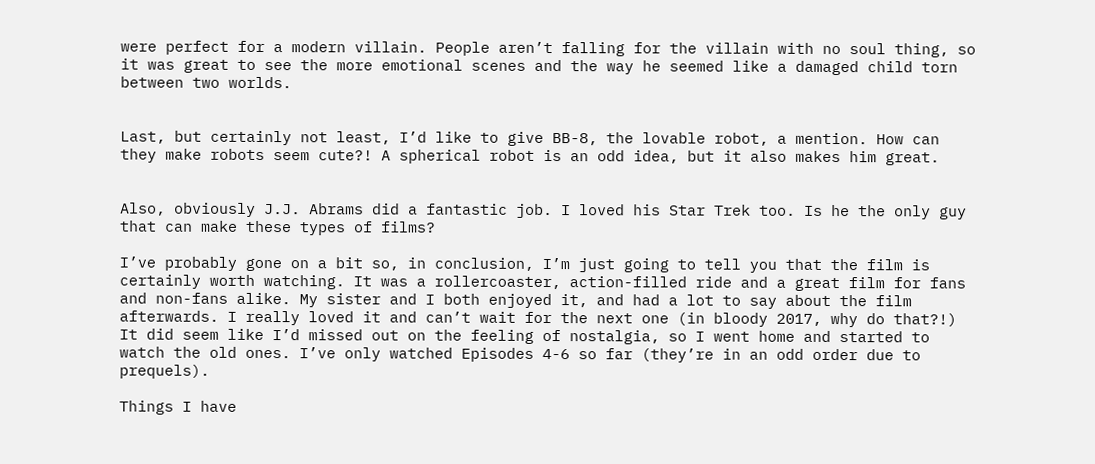were perfect for a modern villain. People aren’t falling for the villain with no soul thing, so it was great to see the more emotional scenes and the way he seemed like a damaged child torn between two worlds.


Last, but certainly not least, I’d like to give BB-8, the lovable robot, a mention. How can they make robots seem cute?! A spherical robot is an odd idea, but it also makes him great.


Also, obviously J.J. Abrams did a fantastic job. I loved his Star Trek too. Is he the only guy that can make these types of films?

I’ve probably gone on a bit so, in conclusion, I’m just going to tell you that the film is certainly worth watching. It was a rollercoaster, action-filled ride and a great film for fans and non-fans alike. My sister and I both enjoyed it, and had a lot to say about the film afterwards. I really loved it and can’t wait for the next one (in bloody 2017, why do that?!) It did seem like I’d missed out on the feeling of nostalgia, so I went home and started to watch the old ones. I’ve only watched Episodes 4-6 so far (they’re in an odd order due to prequels).

Things I have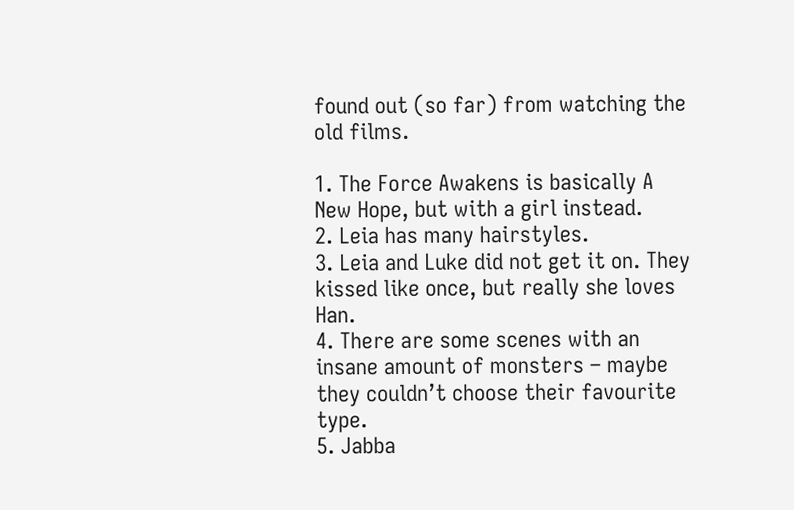found out (so far) from watching the old films.

1. The Force Awakens is basically A New Hope, but with a girl instead.
2. Leia has many hairstyles.
3. Leia and Luke did not get it on. They kissed like once, but really she loves Han.
4. There are some scenes with an insane amount of monsters – maybe they couldn’t choose their favourite type.
5. Jabba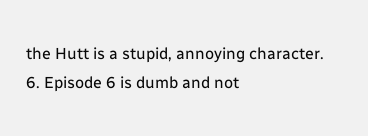the Hutt is a stupid, annoying character.
6. Episode 6 is dumb and not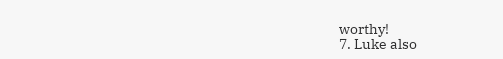worthy!
7. Luke also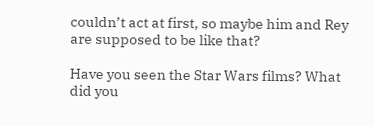couldn’t act at first, so maybe him and Rey are supposed to be like that?

Have you seen the Star Wars films? What did you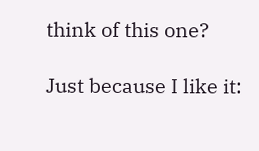think of this one?

Just because I like it: